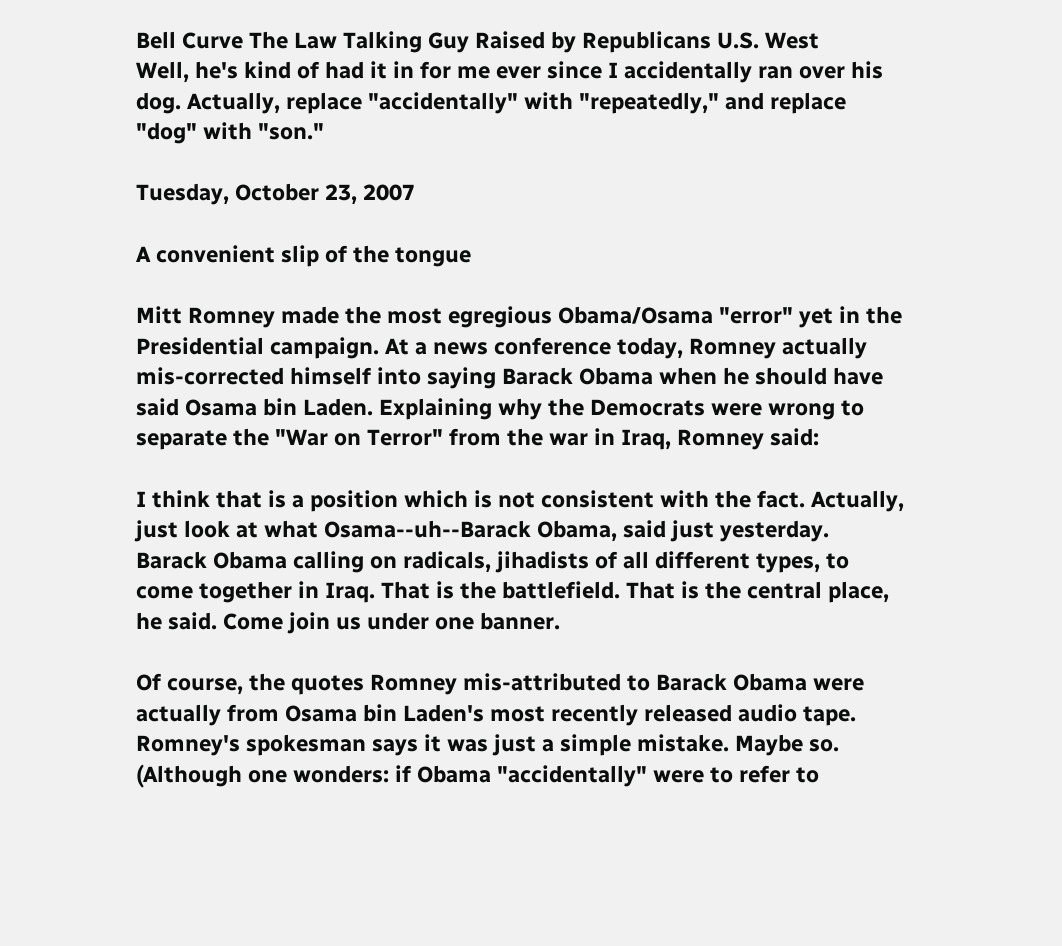Bell Curve The Law Talking Guy Raised by Republicans U.S. West
Well, he's kind of had it in for me ever since I accidentally ran over his dog. Actually, replace "accidentally" with "repeatedly," and replace "dog" with "son."

Tuesday, October 23, 2007

A convenient slip of the tongue

Mitt Romney made the most egregious Obama/Osama "error" yet in the Presidential campaign. At a news conference today, Romney actually mis-corrected himself into saying Barack Obama when he should have said Osama bin Laden. Explaining why the Democrats were wrong to separate the "War on Terror" from the war in Iraq, Romney said:

I think that is a position which is not consistent with the fact. Actually, just look at what Osama--uh--Barack Obama, said just yesterday. Barack Obama calling on radicals, jihadists of all different types, to come together in Iraq. That is the battlefield. That is the central place, he said. Come join us under one banner.

Of course, the quotes Romney mis-attributed to Barack Obama were actually from Osama bin Laden's most recently released audio tape. Romney's spokesman says it was just a simple mistake. Maybe so. (Although one wonders: if Obama "accidentally" were to refer to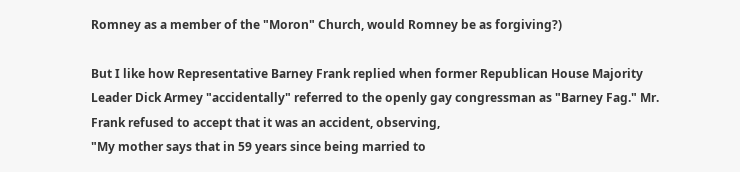Romney as a member of the "Moron" Church, would Romney be as forgiving?)

But I like how Representative Barney Frank replied when former Republican House Majority Leader Dick Armey "accidentally" referred to the openly gay congressman as "Barney Fag." Mr. Frank refused to accept that it was an accident, observing,
"My mother says that in 59 years since being married to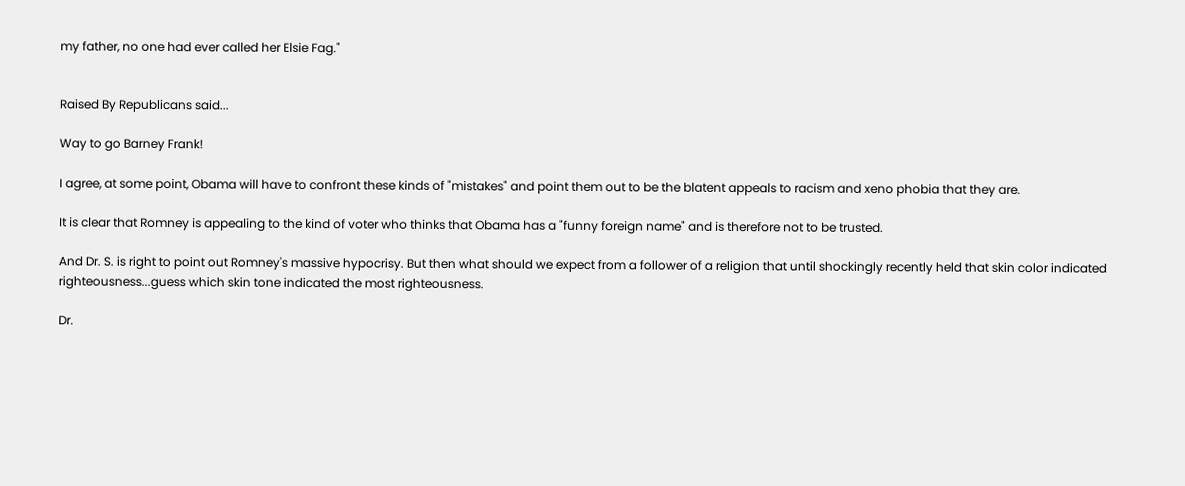my father, no one had ever called her Elsie Fag."


Raised By Republicans said...

Way to go Barney Frank!

I agree, at some point, Obama will have to confront these kinds of "mistakes" and point them out to be the blatent appeals to racism and xeno phobia that they are.

It is clear that Romney is appealing to the kind of voter who thinks that Obama has a "funny foreign name" and is therefore not to be trusted.

And Dr. S. is right to point out Romney's massive hypocrisy. But then what should we expect from a follower of a religion that until shockingly recently held that skin color indicated righteousness...guess which skin tone indicated the most righteousness.

Dr.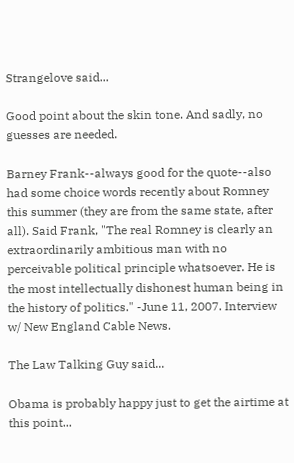Strangelove said...

Good point about the skin tone. And sadly, no guesses are needed.

Barney Frank--always good for the quote--also had some choice words recently about Romney this summer (they are from the same state, after all). Said Frank, "The real Romney is clearly an extraordinarily ambitious man with no perceivable political principle whatsoever. He is the most intellectually dishonest human being in the history of politics." -June 11, 2007. Interview w/ New England Cable News.

The Law Talking Guy said...

Obama is probably happy just to get the airtime at this point...